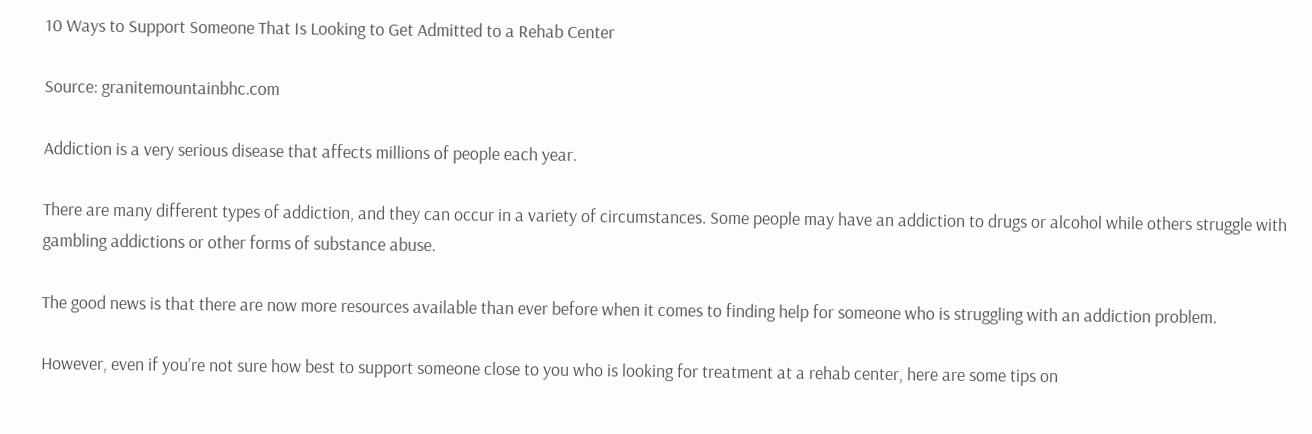10 Ways to Support Someone That Is Looking to Get Admitted to a Rehab Center

Source: granitemountainbhc.com

Addiction is a very serious disease that affects millions of people each year.

There are many different types of addiction, and they can occur in a variety of circumstances. Some people may have an addiction to drugs or alcohol while others struggle with gambling addictions or other forms of substance abuse.

The good news is that there are now more resources available than ever before when it comes to finding help for someone who is struggling with an addiction problem.

However, even if you’re not sure how best to support someone close to you who is looking for treatment at a rehab center, here are some tips on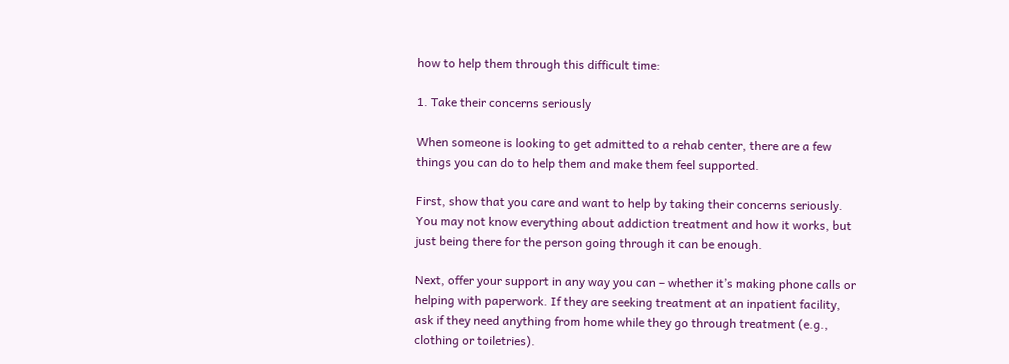how to help them through this difficult time:

1. Take their concerns seriously

When someone is looking to get admitted to a rehab center, there are a few things you can do to help them and make them feel supported.

First, show that you care and want to help by taking their concerns seriously. You may not know everything about addiction treatment and how it works, but just being there for the person going through it can be enough.

Next, offer your support in any way you can – whether it’s making phone calls or helping with paperwork. If they are seeking treatment at an inpatient facility, ask if they need anything from home while they go through treatment (e.g., clothing or toiletries).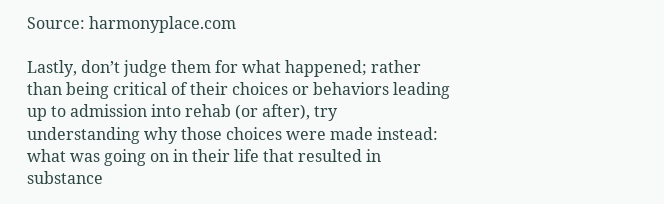Source: harmonyplace.com

Lastly, don’t judge them for what happened; rather than being critical of their choices or behaviors leading up to admission into rehab (or after), try understanding why those choices were made instead: what was going on in their life that resulted in substance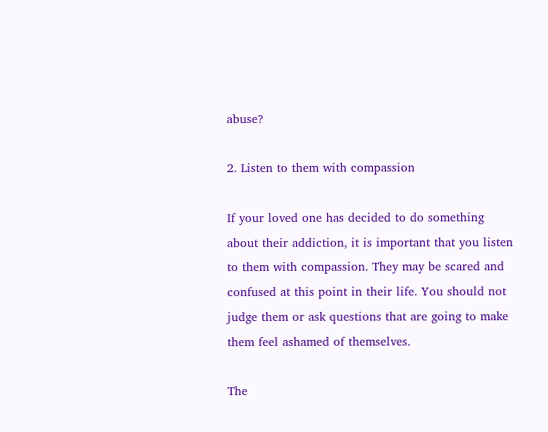abuse?

2. Listen to them with compassion

If your loved one has decided to do something about their addiction, it is important that you listen to them with compassion. They may be scared and confused at this point in their life. You should not judge them or ask questions that are going to make them feel ashamed of themselves.

The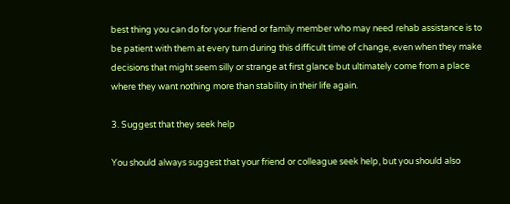best thing you can do for your friend or family member who may need rehab assistance is to be patient with them at every turn during this difficult time of change, even when they make decisions that might seem silly or strange at first glance but ultimately come from a place where they want nothing more than stability in their life again.

3. Suggest that they seek help

You should always suggest that your friend or colleague seek help, but you should also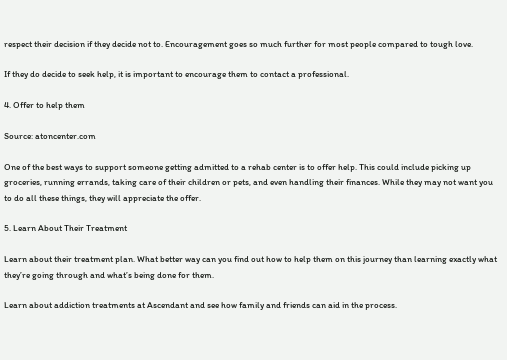respect their decision if they decide not to. Encouragement goes so much further for most people compared to tough love.

If they do decide to seek help, it is important to encourage them to contact a professional.

4. Offer to help them

Source: atoncenter.com

One of the best ways to support someone getting admitted to a rehab center is to offer help. This could include picking up groceries, running errands, taking care of their children or pets, and even handling their finances. While they may not want you to do all these things, they will appreciate the offer.

5. Learn About Their Treatment

Learn about their treatment plan. What better way can you find out how to help them on this journey than learning exactly what they’re going through and what’s being done for them.

Learn about addiction treatments at Ascendant and see how family and friends can aid in the process.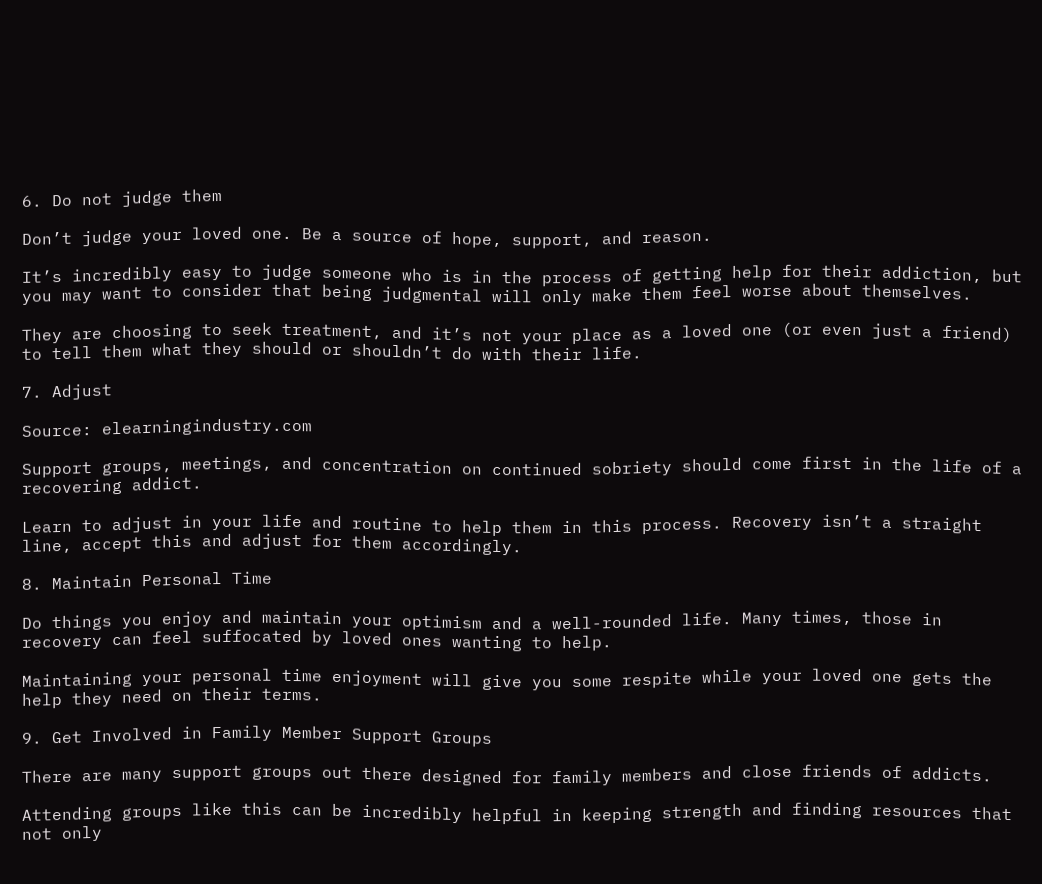6. Do not judge them

Don’t judge your loved one. Be a source of hope, support, and reason.

It’s incredibly easy to judge someone who is in the process of getting help for their addiction, but you may want to consider that being judgmental will only make them feel worse about themselves.

They are choosing to seek treatment, and it’s not your place as a loved one (or even just a friend) to tell them what they should or shouldn’t do with their life.

7. Adjust

Source: elearningindustry.com

Support groups, meetings, and concentration on continued sobriety should come first in the life of a recovering addict.

Learn to adjust in your life and routine to help them in this process. Recovery isn’t a straight line, accept this and adjust for them accordingly.

8. Maintain Personal Time

Do things you enjoy and maintain your optimism and a well-rounded life. Many times, those in recovery can feel suffocated by loved ones wanting to help.

Maintaining your personal time enjoyment will give you some respite while your loved one gets the help they need on their terms.

9. Get Involved in Family Member Support Groups

There are many support groups out there designed for family members and close friends of addicts.

Attending groups like this can be incredibly helpful in keeping strength and finding resources that not only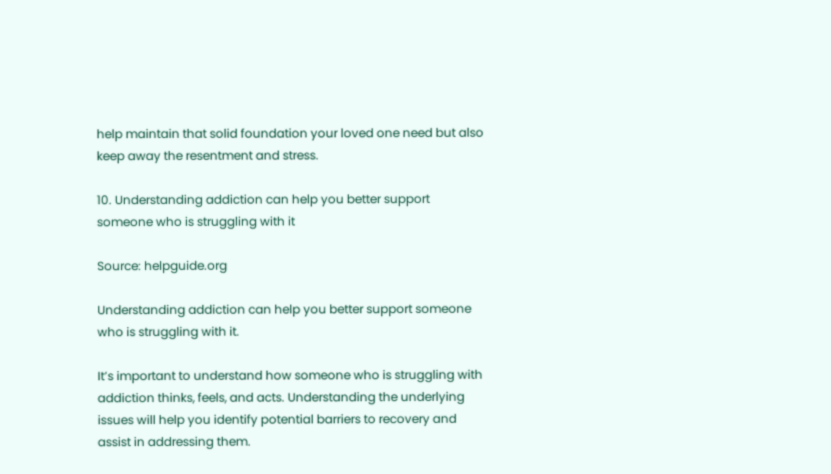help maintain that solid foundation your loved one need but also keep away the resentment and stress.

10. Understanding addiction can help you better support someone who is struggling with it

Source: helpguide.org

Understanding addiction can help you better support someone who is struggling with it.

It’s important to understand how someone who is struggling with addiction thinks, feels, and acts. Understanding the underlying issues will help you identify potential barriers to recovery and assist in addressing them.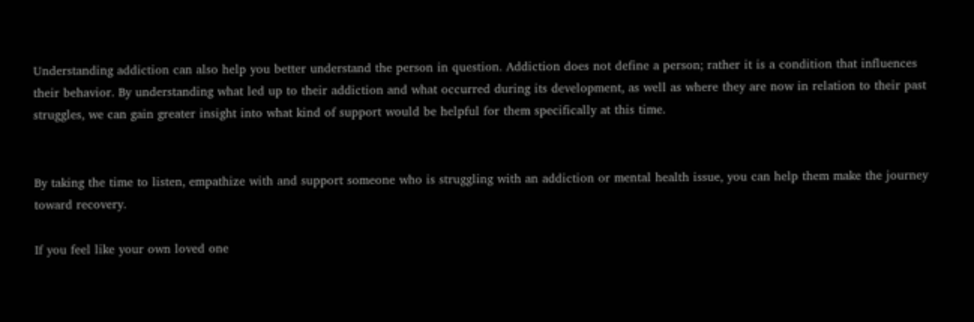Understanding addiction can also help you better understand the person in question. Addiction does not define a person; rather it is a condition that influences their behavior. By understanding what led up to their addiction and what occurred during its development, as well as where they are now in relation to their past struggles, we can gain greater insight into what kind of support would be helpful for them specifically at this time.


By taking the time to listen, empathize with and support someone who is struggling with an addiction or mental health issue, you can help them make the journey toward recovery.

If you feel like your own loved one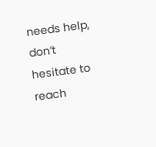needs help, don’t hesitate to reach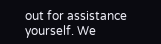out for assistance yourself. We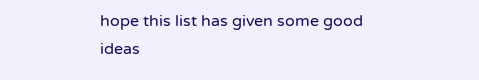hope this list has given some good ideas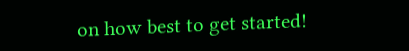on how best to get started!